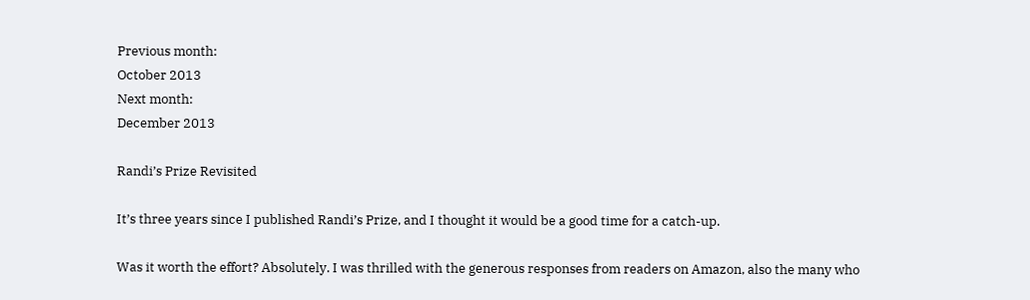Previous month:
October 2013
Next month:
December 2013

Randi’s Prize Revisited

It’s three years since I published Randi’s Prize, and I thought it would be a good time for a catch-up.

Was it worth the effort? Absolutely. I was thrilled with the generous responses from readers on Amazon, also the many who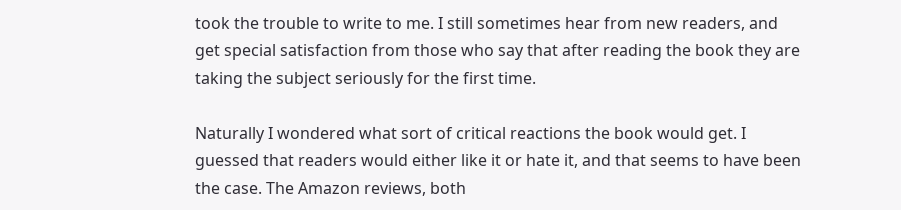took the trouble to write to me. I still sometimes hear from new readers, and get special satisfaction from those who say that after reading the book they are taking the subject seriously for the first time.

Naturally I wondered what sort of critical reactions the book would get. I guessed that readers would either like it or hate it, and that seems to have been the case. The Amazon reviews, both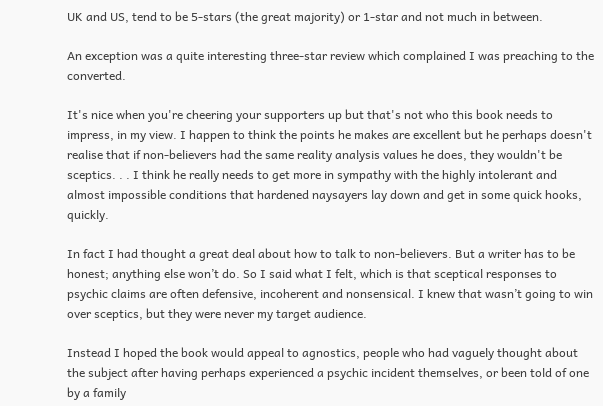UK and US, tend to be 5-stars (the great majority) or 1-star and not much in between.

An exception was a quite interesting three-star review which complained I was preaching to the converted.

It's nice when you're cheering your supporters up but that's not who this book needs to impress, in my view. I happen to think the points he makes are excellent but he perhaps doesn't realise that if non-believers had the same reality analysis values he does, they wouldn't be sceptics. . . I think he really needs to get more in sympathy with the highly intolerant and almost impossible conditions that hardened naysayers lay down and get in some quick hooks, quickly.

In fact I had thought a great deal about how to talk to non-believers. But a writer has to be honest; anything else won’t do. So I said what I felt, which is that sceptical responses to psychic claims are often defensive, incoherent and nonsensical. I knew that wasn’t going to win over sceptics, but they were never my target audience.

Instead I hoped the book would appeal to agnostics, people who had vaguely thought about the subject after having perhaps experienced a psychic incident themselves, or been told of one by a family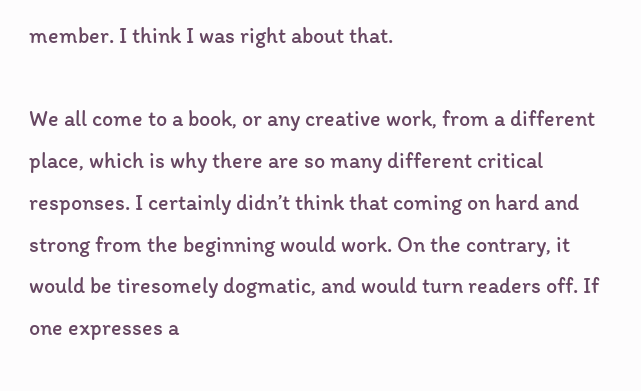member. I think I was right about that.

We all come to a book, or any creative work, from a different place, which is why there are so many different critical responses. I certainly didn’t think that coming on hard and strong from the beginning would work. On the contrary, it would be tiresomely dogmatic, and would turn readers off. If one expresses a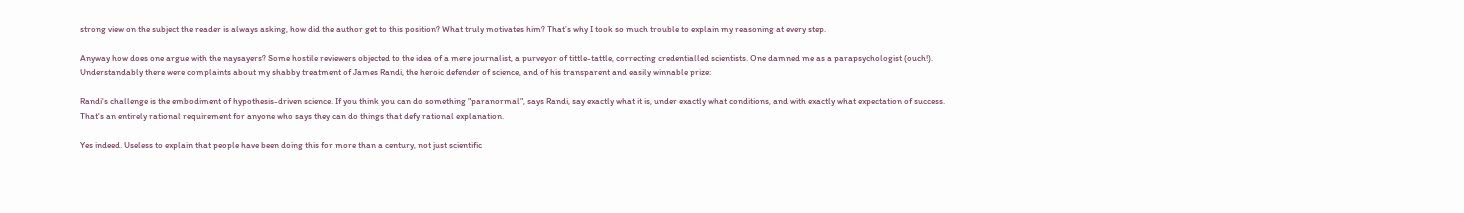strong view on the subject the reader is always asking, how did the author get to this position? What truly motivates him? That’s why I took so much trouble to explain my reasoning at every step.

Anyway how does one argue with the naysayers? Some hostile reviewers objected to the idea of a mere journalist, a purveyor of tittle-tattle, correcting credentialled scientists. One damned me as a parapsychologist (ouch!). Understandably there were complaints about my shabby treatment of James Randi, the heroic defender of science, and of his transparent and easily winnable prize:

Randi's challenge is the embodiment of hypothesis-driven science. If you think you can do something "paranormal", says Randi, say exactly what it is, under exactly what conditions, and with exactly what expectation of success. That's an entirely rational requirement for anyone who says they can do things that defy rational explanation.

Yes indeed. Useless to explain that people have been doing this for more than a century, not just scientific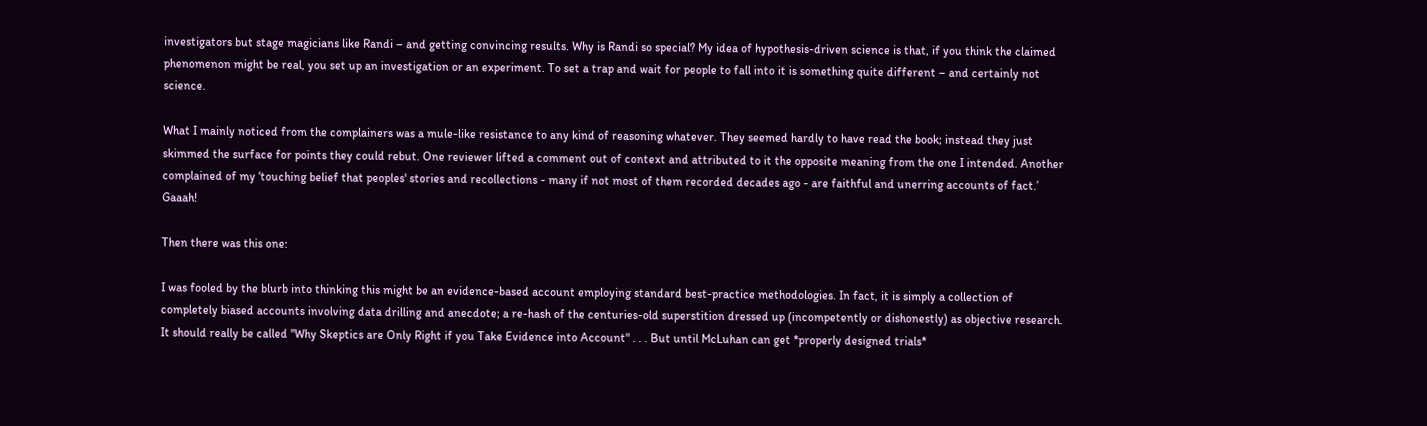investigators but stage magicians like Randi – and getting convincing results. Why is Randi so special? My idea of hypothesis-driven science is that, if you think the claimed phenomenon might be real, you set up an investigation or an experiment. To set a trap and wait for people to fall into it is something quite different – and certainly not science.

What I mainly noticed from the complainers was a mule-like resistance to any kind of reasoning whatever. They seemed hardly to have read the book; instead they just skimmed the surface for points they could rebut. One reviewer lifted a comment out of context and attributed to it the opposite meaning from the one I intended. Another complained of my ‘touching belief that peoples' stories and recollections - many if not most of them recorded decades ago - are faithful and unerring accounts of fact.’ Gaaah!

Then there was this one:

I was fooled by the blurb into thinking this might be an evidence-based account employing standard best-practice methodologies. In fact, it is simply a collection of completely biased accounts involving data drilling and anecdote; a re-hash of the centuries-old superstition dressed up (incompetently or dishonestly) as objective research. It should really be called "Why Skeptics are Only Right if you Take Evidence into Account" . . . But until McLuhan can get *properly designed trials*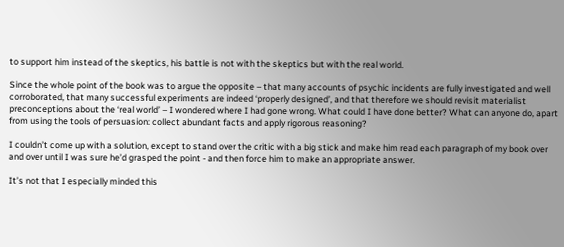to support him instead of the skeptics, his battle is not with the skeptics but with the real world.

Since the whole point of the book was to argue the opposite – that many accounts of psychic incidents are fully investigated and well corroborated, that many successful experiments are indeed ‘properly designed’, and that therefore we should revisit materialist preconceptions about the ‘real world’ – I wondered where I had gone wrong. What could I have done better? What can anyone do, apart from using the tools of persuasion: collect abundant facts and apply rigorous reasoning?

I couldn’t come up with a solution, except to stand over the critic with a big stick and make him read each paragraph of my book over and over until I was sure he’d grasped the point - and then force him to make an appropriate answer.

It’s not that I especially minded this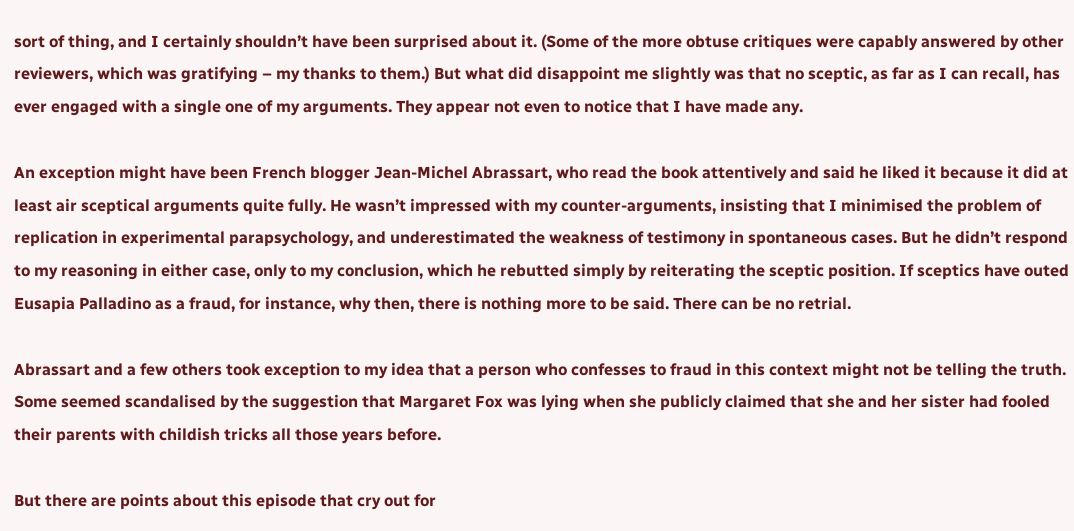sort of thing, and I certainly shouldn’t have been surprised about it. (Some of the more obtuse critiques were capably answered by other reviewers, which was gratifying – my thanks to them.) But what did disappoint me slightly was that no sceptic, as far as I can recall, has ever engaged with a single one of my arguments. They appear not even to notice that I have made any.

An exception might have been French blogger Jean-Michel Abrassart, who read the book attentively and said he liked it because it did at least air sceptical arguments quite fully. He wasn’t impressed with my counter-arguments, insisting that I minimised the problem of replication in experimental parapsychology, and underestimated the weakness of testimony in spontaneous cases. But he didn’t respond to my reasoning in either case, only to my conclusion, which he rebutted simply by reiterating the sceptic position. If sceptics have outed Eusapia Palladino as a fraud, for instance, why then, there is nothing more to be said. There can be no retrial.

Abrassart and a few others took exception to my idea that a person who confesses to fraud in this context might not be telling the truth. Some seemed scandalised by the suggestion that Margaret Fox was lying when she publicly claimed that she and her sister had fooled their parents with childish tricks all those years before.

But there are points about this episode that cry out for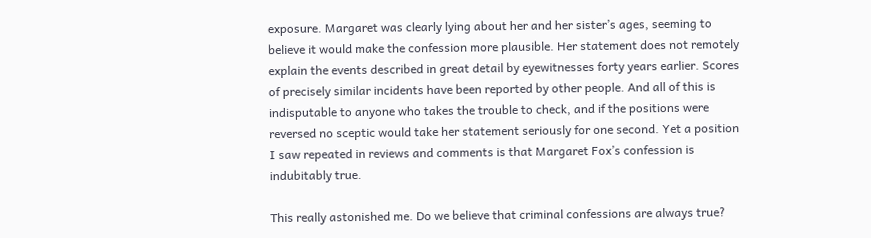exposure. Margaret was clearly lying about her and her sister’s ages, seeming to believe it would make the confession more plausible. Her statement does not remotely explain the events described in great detail by eyewitnesses forty years earlier. Scores of precisely similar incidents have been reported by other people. And all of this is indisputable to anyone who takes the trouble to check, and if the positions were reversed no sceptic would take her statement seriously for one second. Yet a position I saw repeated in reviews and comments is that Margaret Fox’s confession is indubitably true.

This really astonished me. Do we believe that criminal confessions are always true?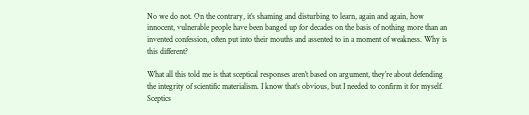No we do not. On the contrary, it’s shaming and disturbing to learn, again and again, how innocent, vulnerable people have been banged up for decades on the basis of nothing more than an invented confession, often put into their mouths and assented to in a moment of weakness. Why is this different?

What all this told me is that sceptical responses aren’t based on argument, they’re about defending the integrity of scientific materialism. I know that’s obvious, but I needed to confirm it for myself. Sceptics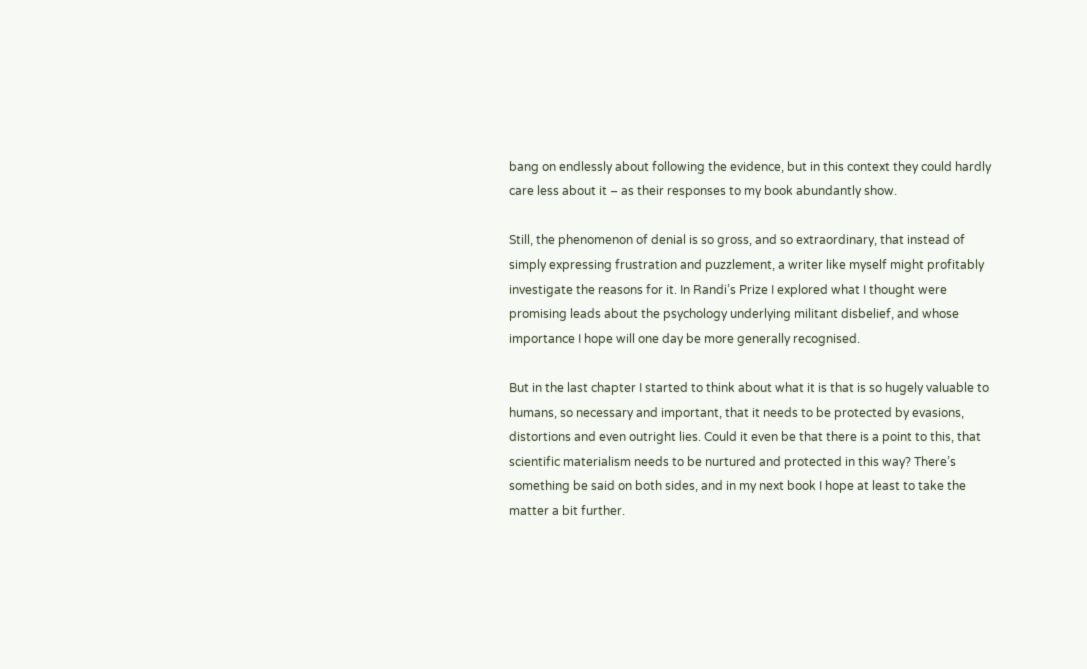bang on endlessly about following the evidence, but in this context they could hardly care less about it – as their responses to my book abundantly show.

Still, the phenomenon of denial is so gross, and so extraordinary, that instead of simply expressing frustration and puzzlement, a writer like myself might profitably investigate the reasons for it. In Randi’s Prize I explored what I thought were promising leads about the psychology underlying militant disbelief, and whose importance I hope will one day be more generally recognised.

But in the last chapter I started to think about what it is that is so hugely valuable to humans, so necessary and important, that it needs to be protected by evasions, distortions and even outright lies. Could it even be that there is a point to this, that scientific materialism needs to be nurtured and protected in this way? There’s something be said on both sides, and in my next book I hope at least to take the matter a bit further.